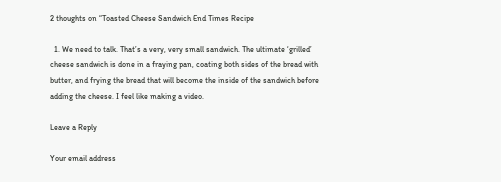2 thoughts on “Toasted Cheese Sandwich End Times Recipe

  1. We need to talk. That’s a very, very small sandwich. The ultimate ‘grilled’ cheese sandwich is done in a fraying pan, coating both sides of the bread with butter, and frying the bread that will become the inside of the sandwich before adding the cheese. I feel like making a video.

Leave a Reply

Your email address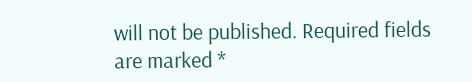will not be published. Required fields are marked *